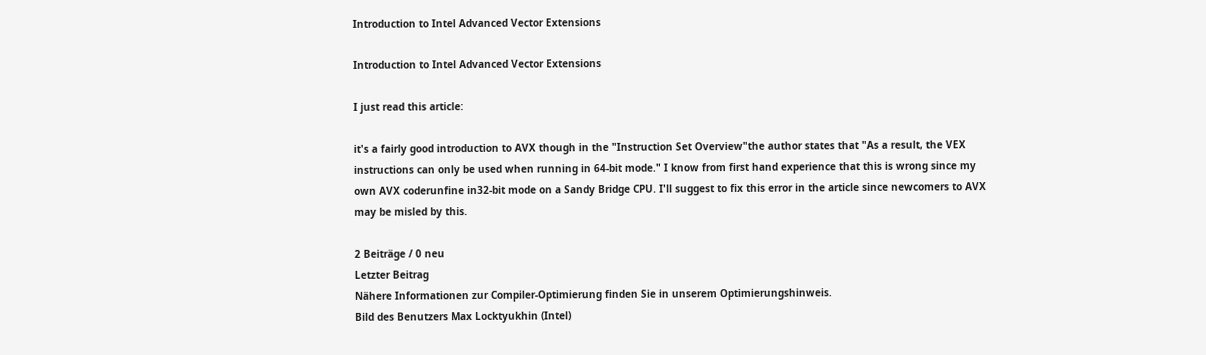Introduction to Intel Advanced Vector Extensions

Introduction to Intel Advanced Vector Extensions

I just read this article:

it's a fairly good introduction to AVX though in the "Instruction Set Overview"the author states that "As a result, the VEX instructions can only be used when running in 64-bit mode." I know from first hand experience that this is wrong since my own AVX coderunfine in32-bit mode on a Sandy Bridge CPU. I'll suggest to fix this error in the article since newcomers to AVX may be misled by this.

2 Beiträge / 0 neu
Letzter Beitrag
Nähere Informationen zur Compiler-Optimierung finden Sie in unserem Optimierungshinweis.
Bild des Benutzers Max Locktyukhin (Intel)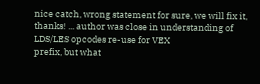nice catch, wrong statement for sure, we will fix it,
thanks! ... author was close in understanding of LDS/LES opcodes re-use for VEX
prefix, but what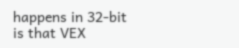happens in 32-bit is that VEX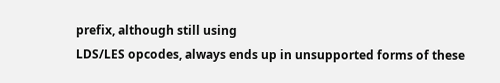prefix, although still using
LDS/LES opcodes, always ends up in unsupported forms of these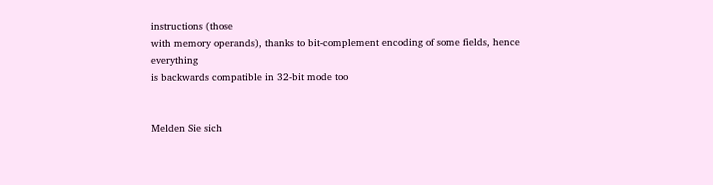instructions (those
with memory operands), thanks to bit-complement encoding of some fields, hence everything
is backwards compatible in 32-bit mode too


Melden Sie sich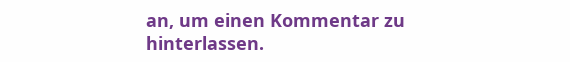an, um einen Kommentar zu hinterlassen.